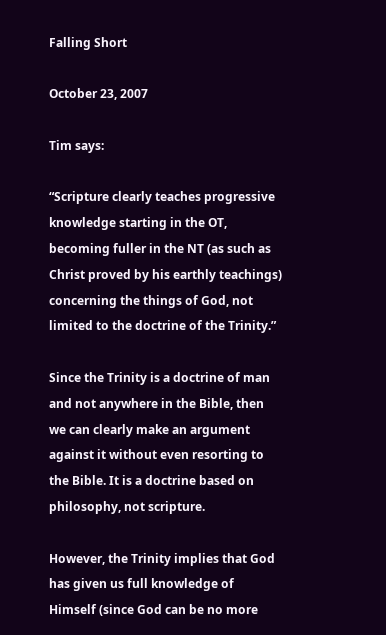Falling Short

October 23, 2007

Tim says:

“Scripture clearly teaches progressive knowledge starting in the OT, becoming fuller in the NT (as such as Christ proved by his earthly teachings) concerning the things of God, not limited to the doctrine of the Trinity.”

Since the Trinity is a doctrine of man and not anywhere in the Bible, then we can clearly make an argument against it without even resorting to the Bible. It is a doctrine based on philosophy, not scripture.

However, the Trinity implies that God has given us full knowledge of Himself (since God can be no more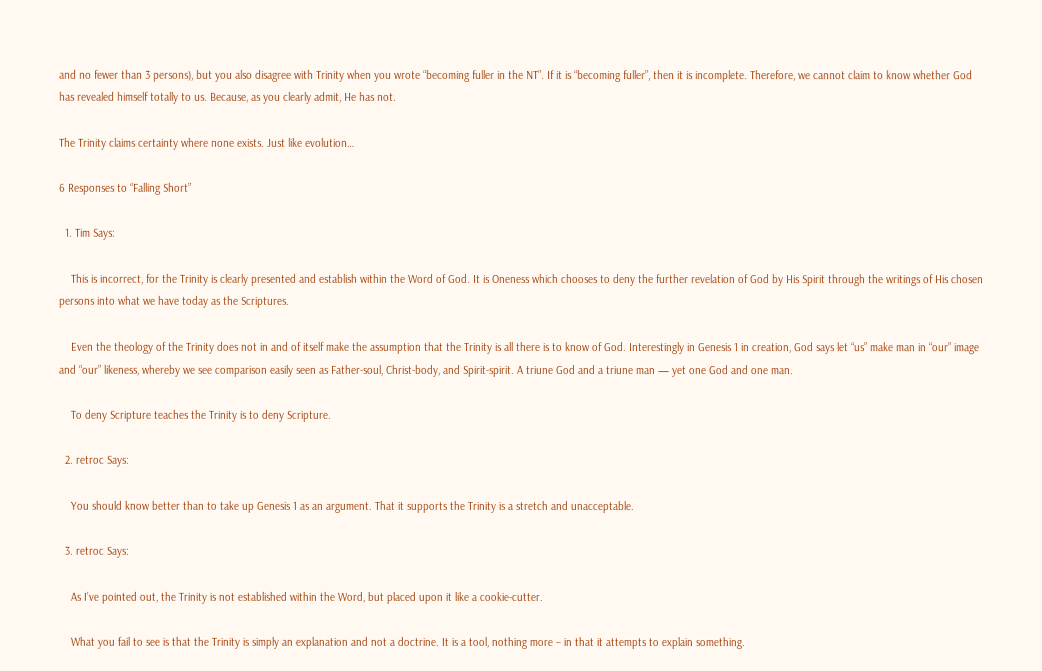and no fewer than 3 persons), but you also disagree with Trinity when you wrote “becoming fuller in the NT”. If it is “becoming fuller”, then it is incomplete. Therefore, we cannot claim to know whether God has revealed himself totally to us. Because, as you clearly admit, He has not.

The Trinity claims certainty where none exists. Just like evolution…

6 Responses to “Falling Short”

  1. Tim Says:

    This is incorrect, for the Trinity is clearly presented and establish within the Word of God. It is Oneness which chooses to deny the further revelation of God by His Spirit through the writings of His chosen persons into what we have today as the Scriptures.

    Even the theology of the Trinity does not in and of itself make the assumption that the Trinity is all there is to know of God. Interestingly in Genesis 1 in creation, God says let “us” make man in “our” image and “our” likeness, whereby we see comparison easily seen as Father-soul, Christ-body, and Spirit-spirit. A triune God and a triune man — yet one God and one man.

    To deny Scripture teaches the Trinity is to deny Scripture.

  2. retroc Says:

    You should know better than to take up Genesis 1 as an argument. That it supports the Trinity is a stretch and unacceptable.

  3. retroc Says:

    As I’ve pointed out, the Trinity is not established within the Word, but placed upon it like a cookie-cutter.

    What you fail to see is that the Trinity is simply an explanation and not a doctrine. It is a tool, nothing more – in that it attempts to explain something.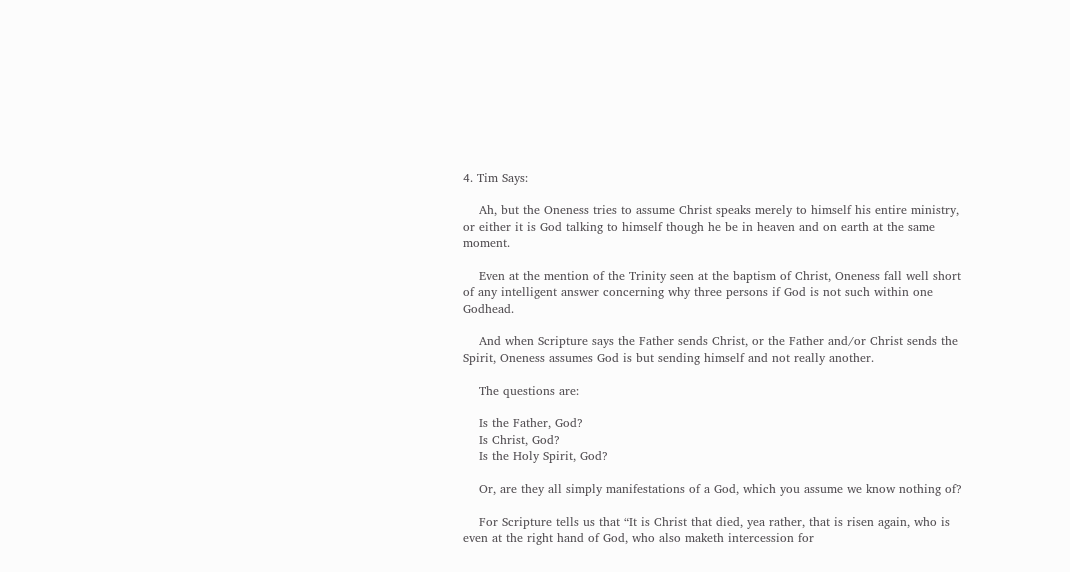4. Tim Says:

    Ah, but the Oneness tries to assume Christ speaks merely to himself his entire ministry, or either it is God talking to himself though he be in heaven and on earth at the same moment.

    Even at the mention of the Trinity seen at the baptism of Christ, Oneness fall well short of any intelligent answer concerning why three persons if God is not such within one Godhead.

    And when Scripture says the Father sends Christ, or the Father and/or Christ sends the Spirit, Oneness assumes God is but sending himself and not really another.

    The questions are:

    Is the Father, God?
    Is Christ, God?
    Is the Holy Spirit, God?

    Or, are they all simply manifestations of a God, which you assume we know nothing of?

    For Scripture tells us that “It is Christ that died, yea rather, that is risen again, who is even at the right hand of God, who also maketh intercession for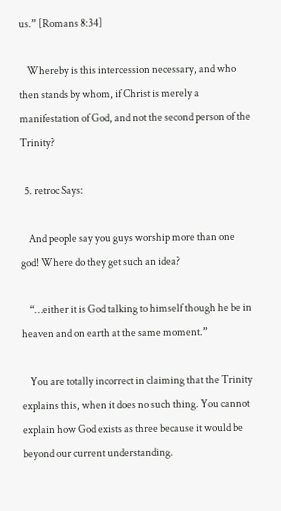us.” [Romans 8:34]

    Whereby is this intercession necessary, and who then stands by whom, if Christ is merely a manifestation of God, and not the second person of the Trinity?

  5. retroc Says:

    And people say you guys worship more than one god! Where do they get such an idea?

    “…either it is God talking to himself though he be in heaven and on earth at the same moment.”

    You are totally incorrect in claiming that the Trinity explains this, when it does no such thing. You cannot explain how God exists as three because it would be beyond our current understanding.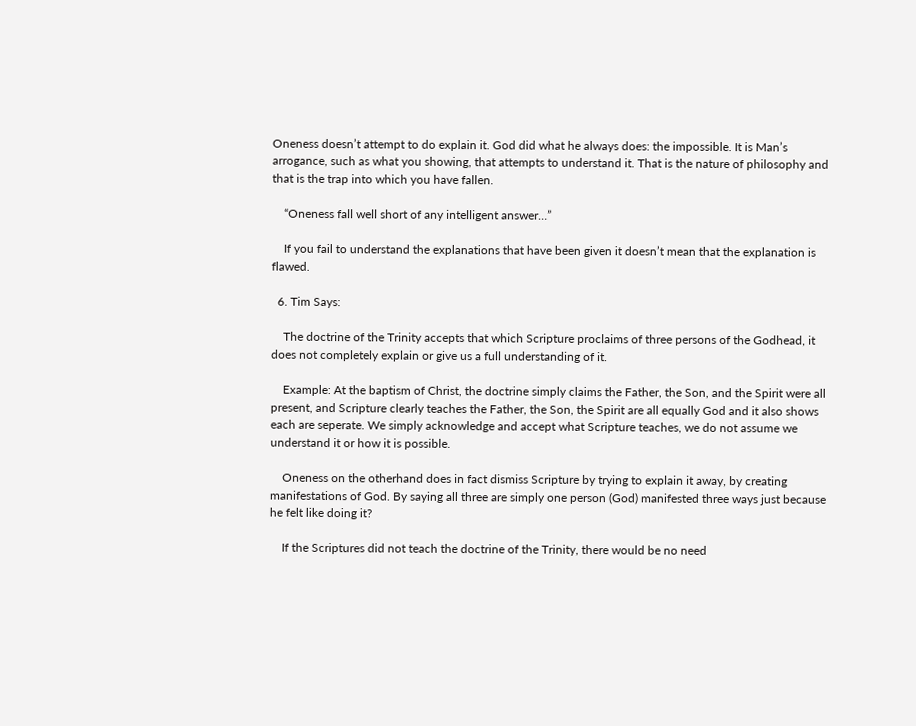Oneness doesn’t attempt to do explain it. God did what he always does: the impossible. It is Man’s arrogance, such as what you showing, that attempts to understand it. That is the nature of philosophy and that is the trap into which you have fallen.

    “Oneness fall well short of any intelligent answer…”

    If you fail to understand the explanations that have been given it doesn’t mean that the explanation is flawed.

  6. Tim Says:

    The doctrine of the Trinity accepts that which Scripture proclaims of three persons of the Godhead, it does not completely explain or give us a full understanding of it.

    Example: At the baptism of Christ, the doctrine simply claims the Father, the Son, and the Spirit were all present, and Scripture clearly teaches the Father, the Son, the Spirit are all equally God and it also shows each are seperate. We simply acknowledge and accept what Scripture teaches, we do not assume we understand it or how it is possible.

    Oneness on the otherhand does in fact dismiss Scripture by trying to explain it away, by creating manifestations of God. By saying all three are simply one person (God) manifested three ways just because he felt like doing it?

    If the Scriptures did not teach the doctrine of the Trinity, there would be no need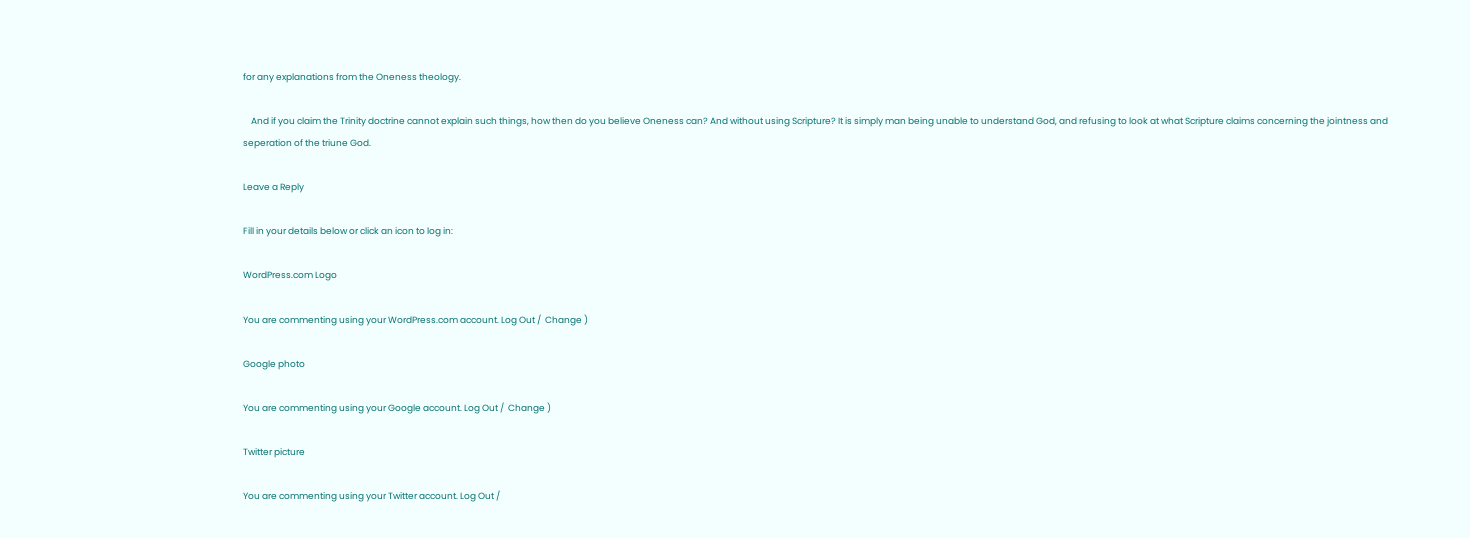for any explanations from the Oneness theology.

    And if you claim the Trinity doctrine cannot explain such things, how then do you believe Oneness can? And without using Scripture? It is simply man being unable to understand God, and refusing to look at what Scripture claims concerning the jointness and seperation of the triune God.

Leave a Reply

Fill in your details below or click an icon to log in:

WordPress.com Logo

You are commenting using your WordPress.com account. Log Out /  Change )

Google photo

You are commenting using your Google account. Log Out /  Change )

Twitter picture

You are commenting using your Twitter account. Log Out /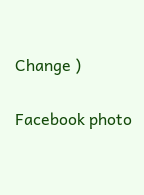Change )

Facebook photo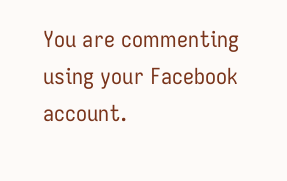You are commenting using your Facebook account.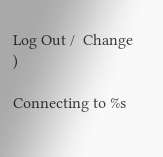Log Out /  Change )

Connecting to %s